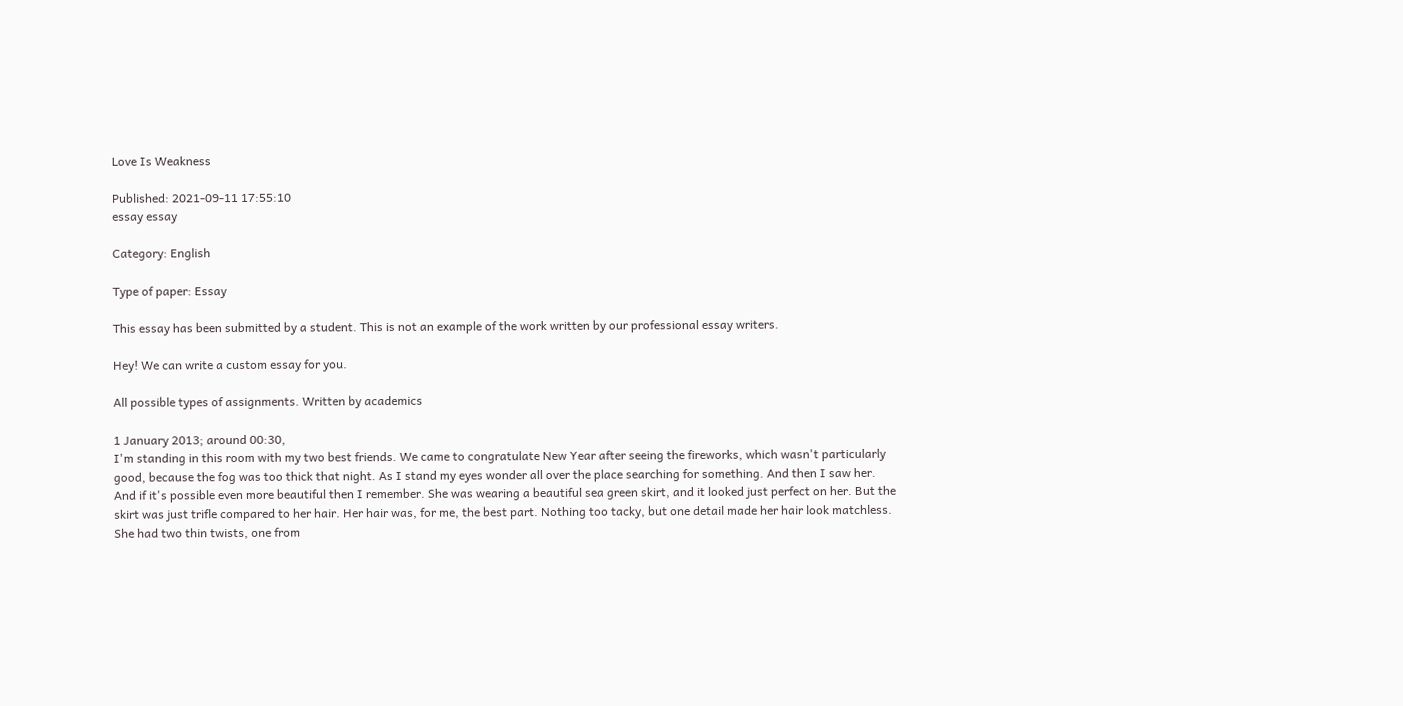Love Is Weakness

Published: 2021-09-11 17:55:10
essay essay

Category: English

Type of paper: Essay

This essay has been submitted by a student. This is not an example of the work written by our professional essay writers.

Hey! We can write a custom essay for you.

All possible types of assignments. Written by academics

1 January 2013; around 00:30,
I'm standing in this room with my two best friends. We came to congratulate New Year after seeing the fireworks, which wasn't particularly good, because the fog was too thick that night. As I stand my eyes wonder all over the place searching for something. And then I saw her. And if it's possible even more beautiful then I remember. She was wearing a beautiful sea green skirt, and it looked just perfect on her. But the skirt was just trifle compared to her hair. Her hair was, for me, the best part. Nothing too tacky, but one detail made her hair look matchless. She had two thin twists, one from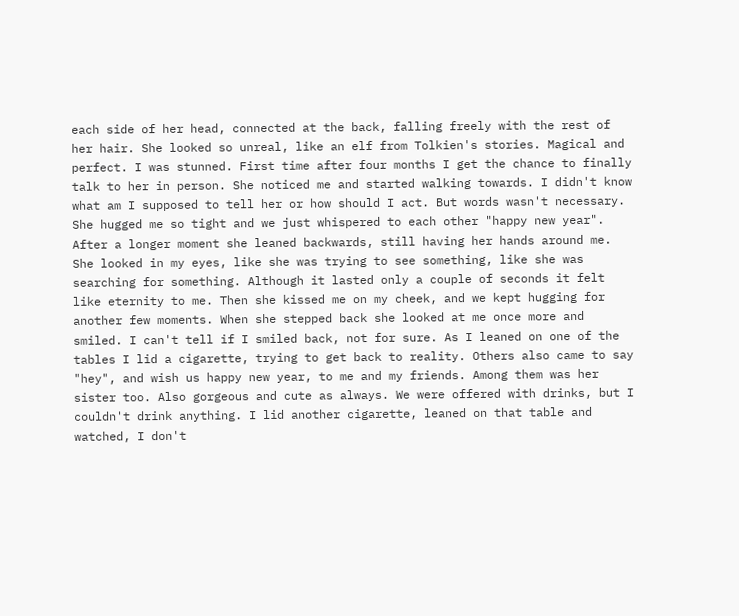each side of her head, connected at the back, falling freely with the rest of her hair. She looked so unreal, like an elf from Tolkien's stories. Magical and perfect. I was stunned. First time after four months I get the chance to finally talk to her in person. She noticed me and started walking towards. I didn't know what am I supposed to tell her or how should I act. But words wasn't necessary. She hugged me so tight and we just whispered to each other "happy new year". After a longer moment she leaned backwards, still having her hands around me. She looked in my eyes, like she was trying to see something, like she was searching for something. Although it lasted only a couple of seconds it felt like eternity to me. Then she kissed me on my cheek, and we kept hugging for another few moments. When she stepped back she looked at me once more and smiled. I can't tell if I smiled back, not for sure. As I leaned on one of the tables I lid a cigarette, trying to get back to reality. Others also came to say "hey", and wish us happy new year, to me and my friends. Among them was her sister too. Also gorgeous and cute as always. We were offered with drinks, but I couldn't drink anything. I lid another cigarette, leaned on that table and watched, I don't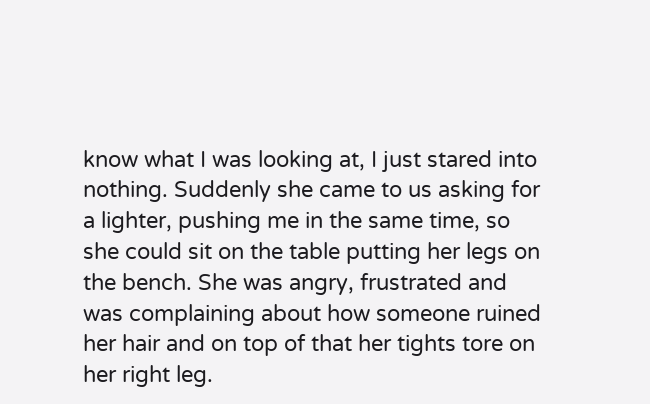know what I was looking at, I just stared into nothing. Suddenly she came to us asking for a lighter, pushing me in the same time, so she could sit on the table putting her legs on the bench. She was angry, frustrated and was complaining about how someone ruined her hair and on top of that her tights tore on her right leg.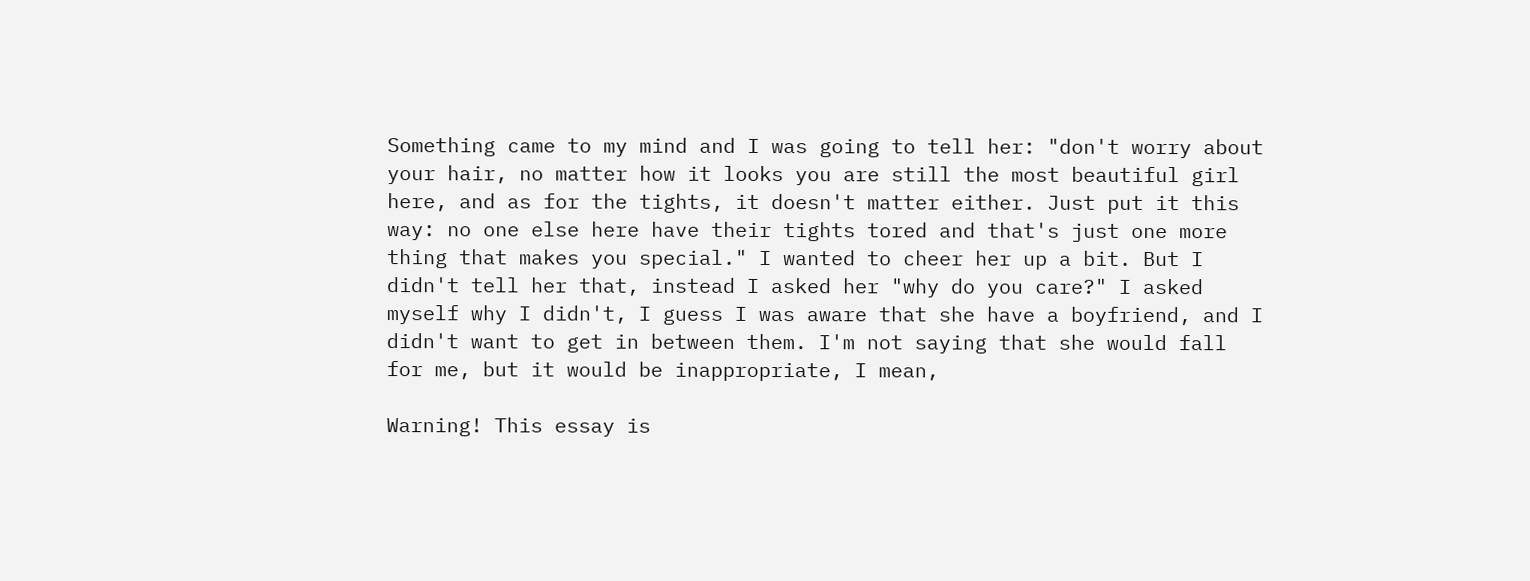Something came to my mind and I was going to tell her: "don't worry about your hair, no matter how it looks you are still the most beautiful girl here, and as for the tights, it doesn't matter either. Just put it this way: no one else here have their tights tored and that's just one more thing that makes you special." I wanted to cheer her up a bit. But I didn't tell her that, instead I asked her "why do you care?" I asked myself why I didn't, I guess I was aware that she have a boyfriend, and I didn't want to get in between them. I'm not saying that she would fall for me, but it would be inappropriate, I mean,

Warning! This essay is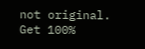not original. Get 100%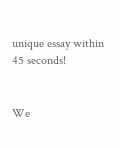unique essay within 45 seconds!


We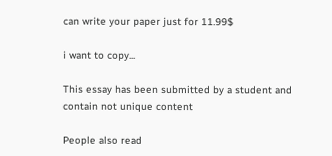can write your paper just for 11.99$

i want to copy...

This essay has been submitted by a student and contain not unique content

People also read